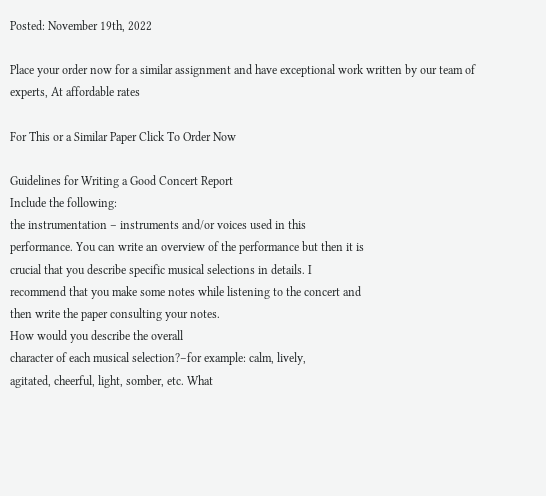Posted: November 19th, 2022

Place your order now for a similar assignment and have exceptional work written by our team of experts, At affordable rates

For This or a Similar Paper Click To Order Now

Guidelines for Writing a Good Concert Report
Include the following:
the instrumentation – instruments and/or voices used in this
performance. You can write an overview of the performance but then it is
crucial that you describe specific musical selections in details. I
recommend that you make some notes while listening to the concert and
then write the paper consulting your notes.
How would you describe the overall
character of each musical selection?–for example: calm, lively,
agitated, cheerful, light, somber, etc. What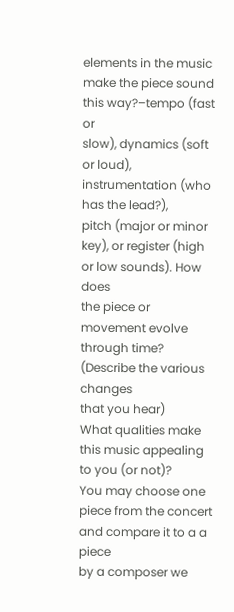elements in the music make the piece sound this way?–tempo (fast or
slow), dynamics (soft or loud), instrumentation (who has the lead?),
pitch (major or minor key), or register (high or low sounds). How does
the piece or movement evolve through time? (Describe the various changes
that you hear)
What qualities make this music appealing to you (or not)?
You may choose one piece from the concert and compare it to a a piece
by a composer we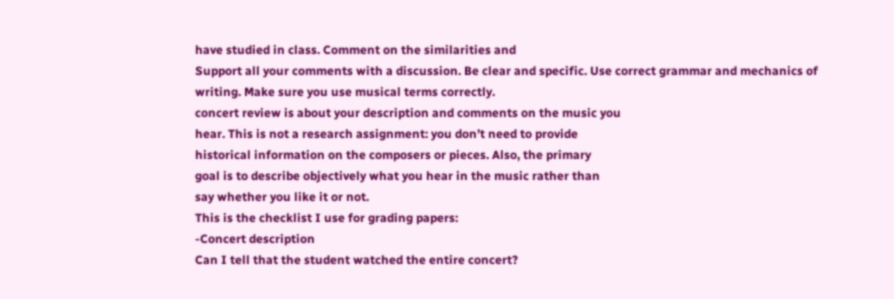have studied in class. Comment on the similarities and
Support all your comments with a discussion. Be clear and specific. Use correct grammar and mechanics of writing. Make sure you use musical terms correctly.
concert review is about your description and comments on the music you
hear. This is not a research assignment: you don’t need to provide
historical information on the composers or pieces. Also, the primary
goal is to describe objectively what you hear in the music rather than
say whether you like it or not.
This is the checklist I use for grading papers:
-Concert description
Can I tell that the student watched the entire concert?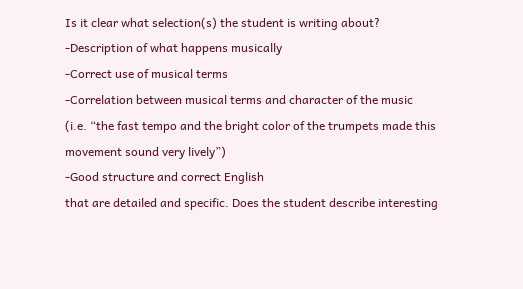Is it clear what selection(s) the student is writing about?
-Description of what happens musically
-Correct use of musical terms
-Correlation between musical terms and character of the music
(i.e. “the fast tempo and the bright color of the trumpets made this movement sound very lively”)
-Good structure and correct English
that are detailed and specific. Does the student describe interesting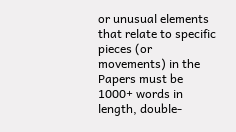or unusual elements that relate to specific pieces (or movements) in the
Papers must be 1000+ words in length, double-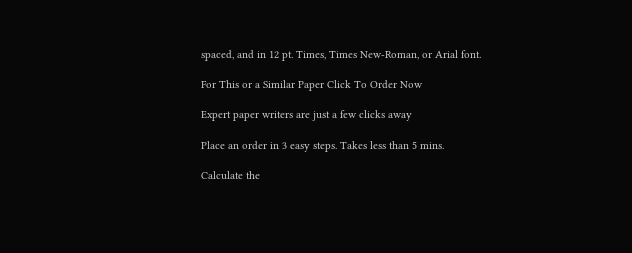spaced, and in 12 pt. Times, Times New-Roman, or Arial font.

For This or a Similar Paper Click To Order Now

Expert paper writers are just a few clicks away

Place an order in 3 easy steps. Takes less than 5 mins.

Calculate the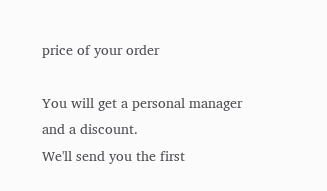price of your order

You will get a personal manager and a discount.
We'll send you the first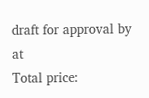draft for approval by at
Total price: